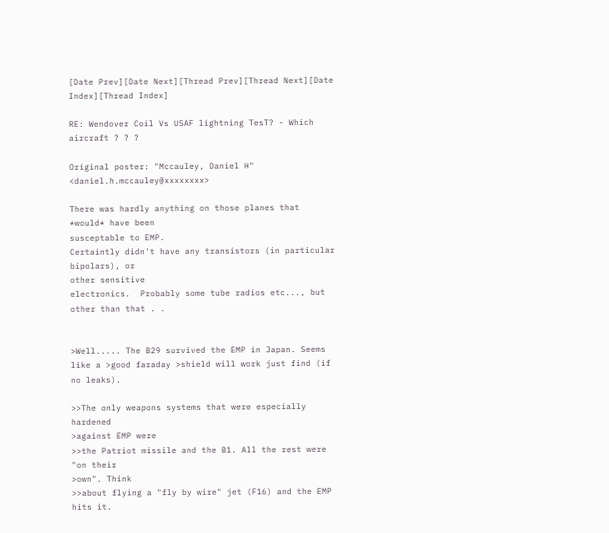[Date Prev][Date Next][Thread Prev][Thread Next][Date Index][Thread Index]

RE: Wendover Coil Vs USAF lightning TesT? - Which aircraft ? ? ?

Original poster: "Mccauley, Daniel H" <daniel.h.mccauley@xxxxxxxx>

There was hardly anything on those planes that *would* have been
susceptable to EMP.
Certaintly didn't have any transistors (in particular bipolars), or
other sensitive
electronics.  Probably some tube radios etc..., but other than that . .


>Well..... The B29 survived the EMP in Japan. Seems like a >good faraday >shield will work just find (if no leaks).

>>The only weapons systems that were especially hardened
>against EMP were
>>the Patriot missile and the B1. All the rest were "on their
>own". Think
>>about flying a "fly by wire" jet (F16) and the EMP hits it.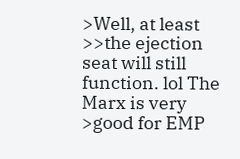>Well, at least
>>the ejection seat will still function. lol The Marx is very
>good for EMP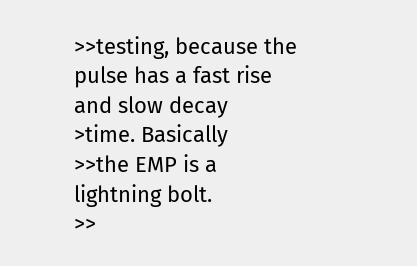>>testing, because the pulse has a fast rise and slow decay
>time. Basically
>>the EMP is a lightning bolt.
>>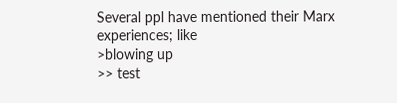Several ppl have mentioned their Marx experiences; like
>blowing up
>> test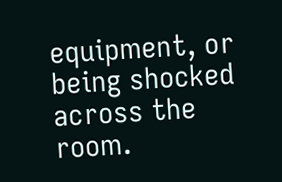equipment, or being shocked across the room.